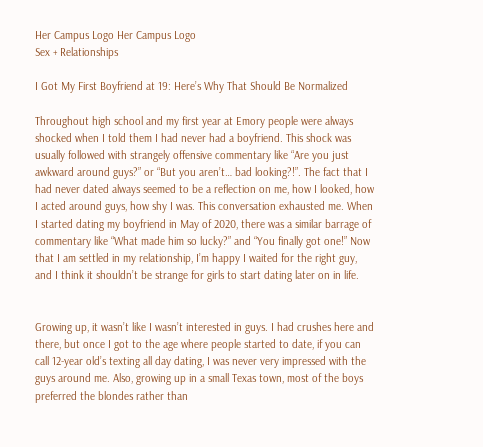Her Campus Logo Her Campus Logo
Sex + Relationships

I Got My First Boyfriend at 19: Here’s Why That Should Be Normalized

Throughout high school and my first year at Emory people were always shocked when I told them I had never had a boyfriend. This shock was usually followed with strangely offensive commentary like “Are you just awkward around guys?” or “But you aren’t… bad looking?!”. The fact that I had never dated always seemed to be a reflection on me, how I looked, how I acted around guys, how shy I was. This conversation exhausted me. When I started dating my boyfriend in May of 2020, there was a similar barrage of commentary like “What made him so lucky?” and “You finally got one!” Now that I am settled in my relationship, I’m happy I waited for the right guy, and I think it shouldn’t be strange for girls to start dating later on in life.


Growing up, it wasn’t like I wasn’t interested in guys. I had crushes here and there, but once I got to the age where people started to date, if you can call 12-year old’s texting all day dating, I was never very impressed with the guys around me. Also, growing up in a small Texas town, most of the boys preferred the blondes rather than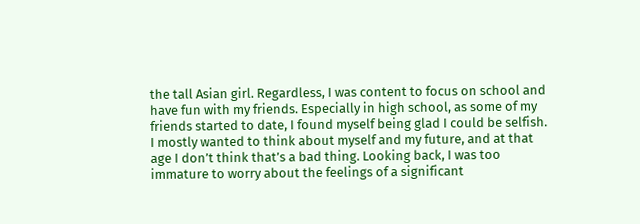the tall Asian girl. Regardless, I was content to focus on school and have fun with my friends. Especially in high school, as some of my friends started to date, I found myself being glad I could be selfish. I mostly wanted to think about myself and my future, and at that age I don’t think that’s a bad thing. Looking back, I was too immature to worry about the feelings of a significant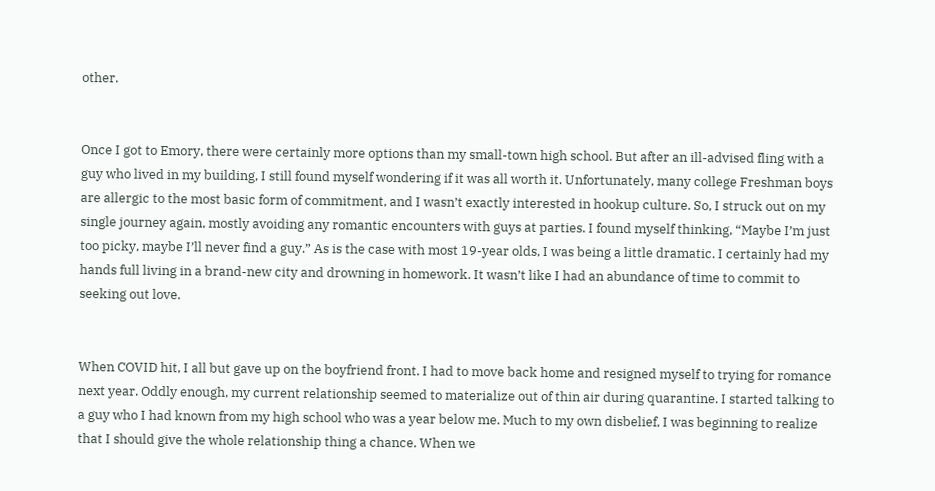other.


Once I got to Emory, there were certainly more options than my small-town high school. But after an ill-advised fling with a guy who lived in my building, I still found myself wondering if it was all worth it. Unfortunately, many college Freshman boys are allergic to the most basic form of commitment, and I wasn’t exactly interested in hookup culture. So, I struck out on my single journey again, mostly avoiding any romantic encounters with guys at parties. I found myself thinking, “Maybe I’m just too picky, maybe I’ll never find a guy.” As is the case with most 19-year olds, I was being a little dramatic. I certainly had my hands full living in a brand-new city and drowning in homework. It wasn’t like I had an abundance of time to commit to seeking out love.


When COVID hit, I all but gave up on the boyfriend front. I had to move back home and resigned myself to trying for romance next year. Oddly enough, my current relationship seemed to materialize out of thin air during quarantine. I started talking to a guy who I had known from my high school who was a year below me. Much to my own disbelief, I was beginning to realize that I should give the whole relationship thing a chance. When we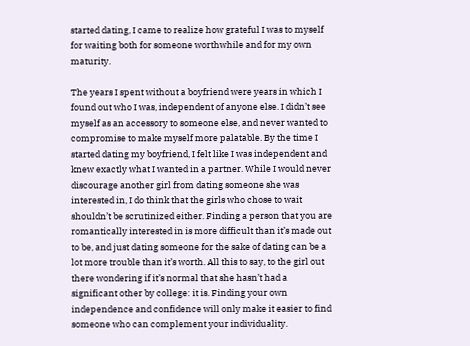started dating, I came to realize how grateful I was to myself for waiting both for someone worthwhile and for my own maturity.

The years I spent without a boyfriend were years in which I found out who I was, independent of anyone else. I didn’t see myself as an accessory to someone else, and never wanted to compromise to make myself more palatable. By the time I started dating my boyfriend, I felt like I was independent and knew exactly what I wanted in a partner. While I would never discourage another girl from dating someone she was interested in, I do think that the girls who chose to wait shouldn’t be scrutinized either. Finding a person that you are romantically interested in is more difficult than it’s made out to be, and just dating someone for the sake of dating can be a lot more trouble than it’s worth. All this to say, to the girl out there wondering if it’s normal that she hasn’t had a significant other by college: it is. Finding your own independence and confidence will only make it easier to find someone who can complement your individuality.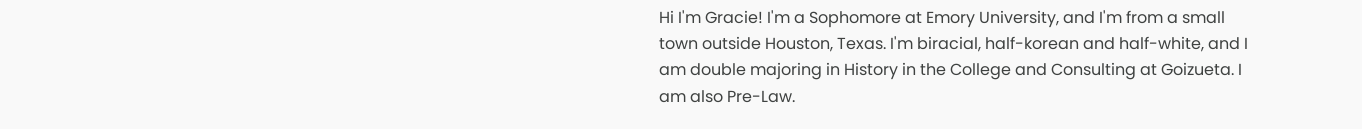Hi I'm Gracie! I'm a Sophomore at Emory University, and I'm from a small town outside Houston, Texas. I'm biracial, half-korean and half-white, and I am double majoring in History in the College and Consulting at Goizueta. I am also Pre-Law.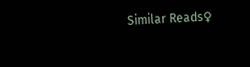Similar Reads♀